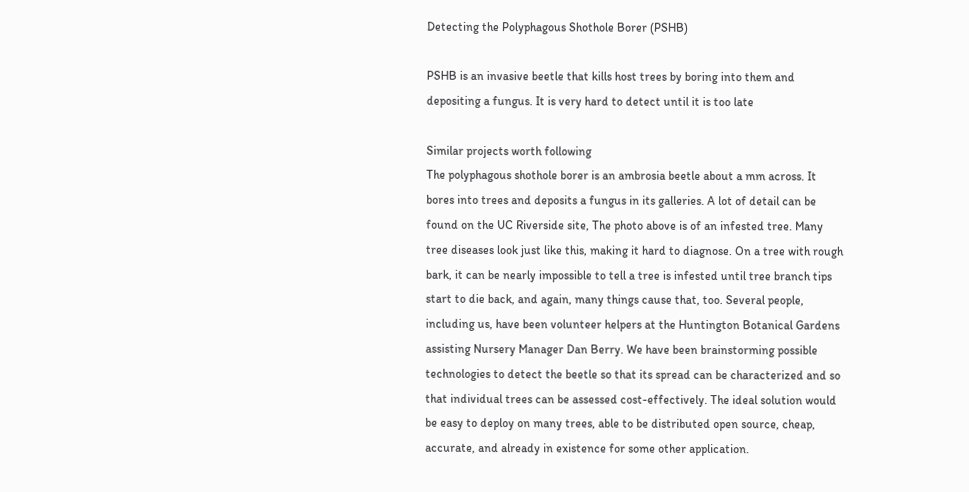Detecting the Polyphagous Shothole Borer (PSHB)

PSHB is an invasive beetle that kills host trees by boring into them and depositing a fungus. It is very hard to detect until it is too late

Similar projects worth following
The polyphagous shothole borer is an ambrosia beetle about a mm across. It bores into trees and deposits a fungus in its galleries. A lot of detail can be found on the UC Riverside site, The photo above is of an infested tree. Many tree diseases look just like this, making it hard to diagnose. On a tree with rough bark, it can be nearly impossible to tell a tree is infested until tree branch tips start to die back, and again, many things cause that, too. Several people, including us, have been volunteer helpers at the Huntington Botanical Gardens assisting Nursery Manager Dan Berry. We have been brainstorming possible technologies to detect the beetle so that its spread can be characterized and so that individual trees can be assessed cost-effectively. The ideal solution would be easy to deploy on many trees, able to be distributed open source, cheap, accurate, and already in existence for some other application.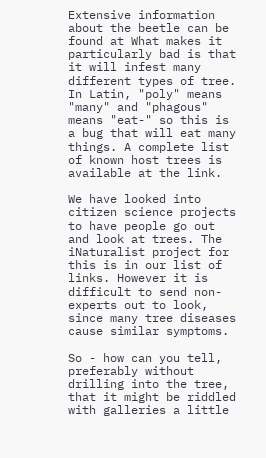Extensive information about the beetle can be found at What makes it particularly bad is that it will infest many different types of tree. In Latin, "poly" means "many" and "phagous" means "eat-" so this is a bug that will eat many things. A complete list of known host trees is available at the link.

We have looked into citizen science projects to have people go out and look at trees. The iNaturalist project for this is in our list of links. However it is difficult to send non-experts out to look, since many tree diseases cause similar symptoms.

So - how can you tell, preferably without drilling into the tree, that it might be riddled with galleries a little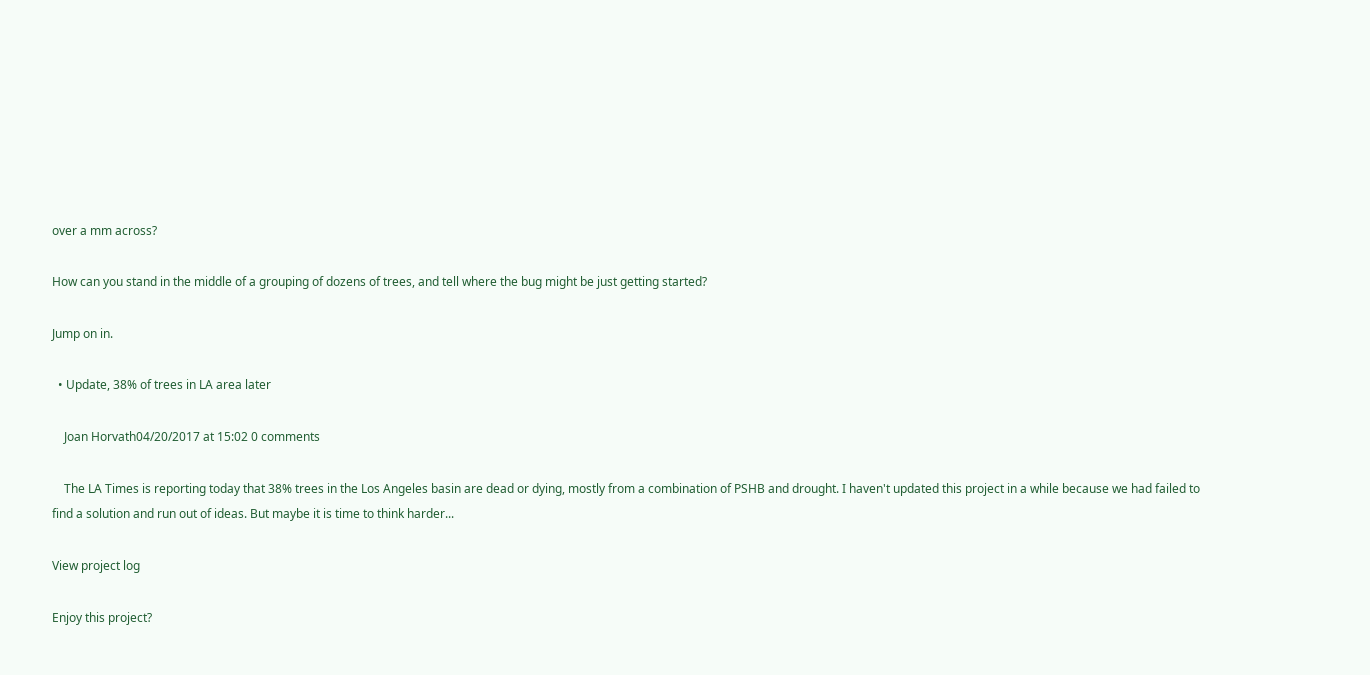over a mm across?

How can you stand in the middle of a grouping of dozens of trees, and tell where the bug might be just getting started?

Jump on in.

  • Update, 38% of trees in LA area later

    Joan Horvath04/20/2017 at 15:02 0 comments

    The LA Times is reporting today that 38% trees in the Los Angeles basin are dead or dying, mostly from a combination of PSHB and drought. I haven't updated this project in a while because we had failed to find a solution and run out of ideas. But maybe it is time to think harder...

View project log

Enjoy this project?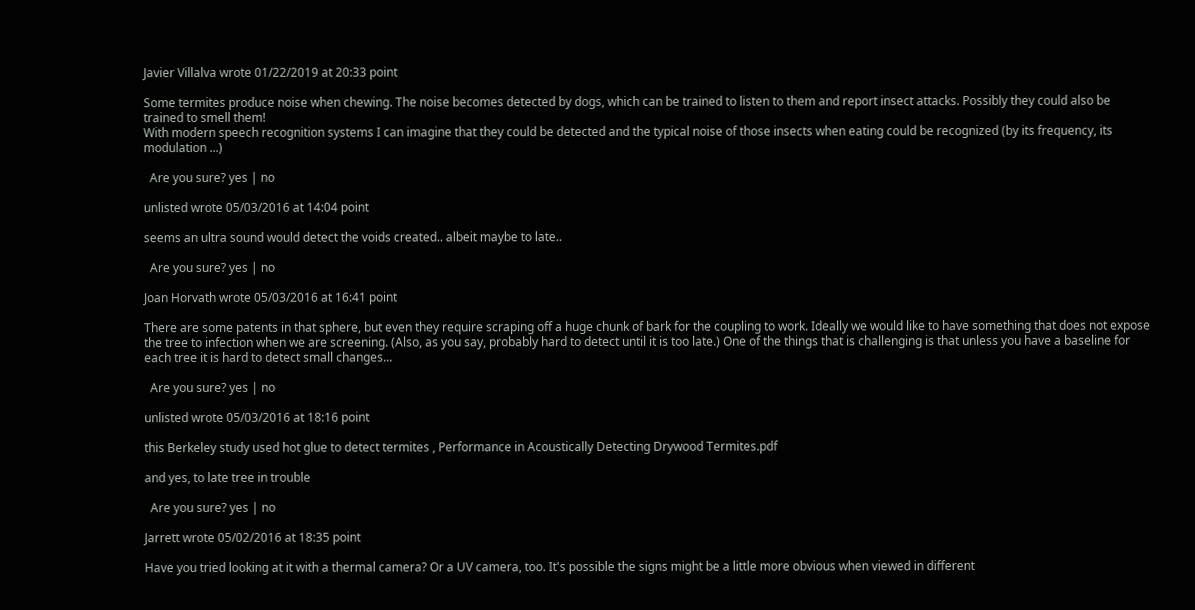Javier Villalva wrote 01/22/2019 at 20:33 point

Some termites produce noise when chewing. The noise becomes detected by dogs, which can be trained to listen to them and report insect attacks. Possibly they could also be trained to smell them!
With modern speech recognition systems I can imagine that they could be detected and the typical noise of those insects when eating could be recognized (by its frequency, its modulation ...)

  Are you sure? yes | no

unlisted wrote 05/03/2016 at 14:04 point

seems an ultra sound would detect the voids created.. albeit maybe to late..

  Are you sure? yes | no

Joan Horvath wrote 05/03/2016 at 16:41 point

There are some patents in that sphere, but even they require scraping off a huge chunk of bark for the coupling to work. Ideally we would like to have something that does not expose the tree to infection when we are screening. (Also, as you say, probably hard to detect until it is too late.) One of the things that is challenging is that unless you have a baseline for each tree it is hard to detect small changes...

  Are you sure? yes | no

unlisted wrote 05/03/2016 at 18:16 point

this Berkeley study used hot glue to detect termites , Performance in Acoustically Detecting Drywood Termites.pdf

and yes, to late tree in trouble

  Are you sure? yes | no

Jarrett wrote 05/02/2016 at 18:35 point

Have you tried looking at it with a thermal camera? Or a UV camera, too. It's possible the signs might be a little more obvious when viewed in different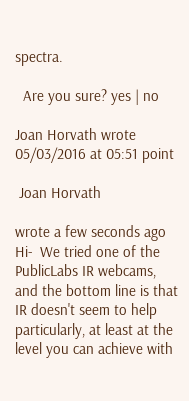spectra.

  Are you sure? yes | no

Joan Horvath wrote 05/03/2016 at 05:51 point

 Joan Horvath

wrote a few seconds ago
Hi-  We tried one of the PublicLabs IR webcams,  and the bottom line is that IR doesn't seem to help particularly, at least at the level you can achieve with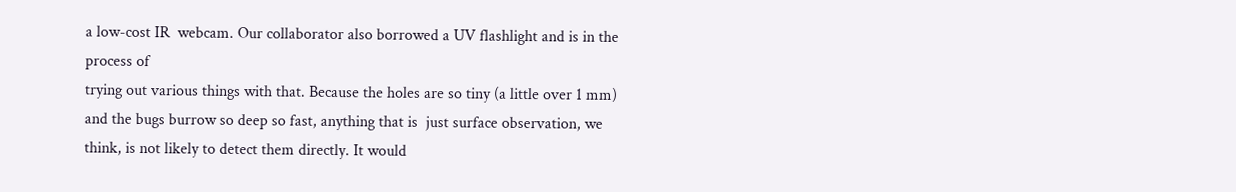a low-cost IR  webcam. Our collaborator also borrowed a UV flashlight and is in the process of
trying out various things with that. Because the holes are so tiny (a little over 1 mm) and the bugs burrow so deep so fast, anything that is  just surface observation, we think, is not likely to detect them directly. It would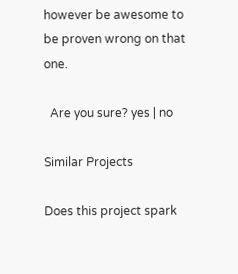however be awesome to be proven wrong on that one.

  Are you sure? yes | no

Similar Projects

Does this project spark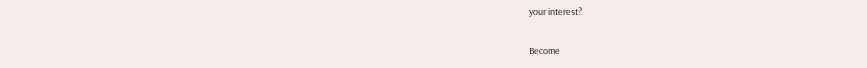your interest?

Become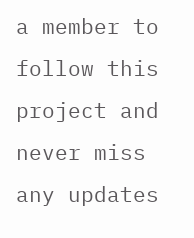a member to follow this project and never miss any updates